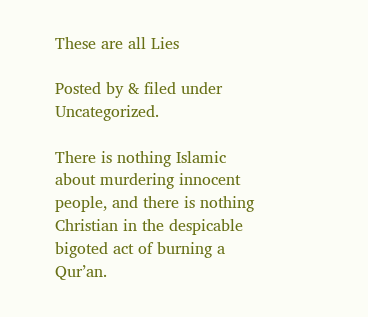These are all Lies

Posted by & filed under Uncategorized.

There is nothing Islamic about murdering innocent people, and there is nothing Christian in the despicable bigoted act of burning a Qur’an.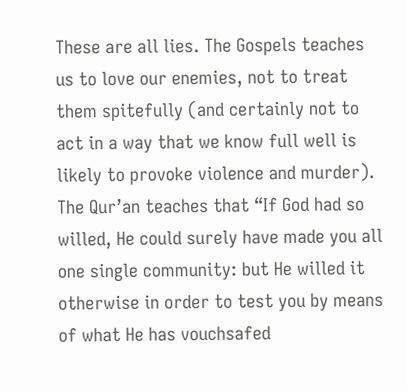These are all lies. The Gospels teaches us to love our enemies, not to treat them spitefully (and certainly not to act in a way that we know full well is likely to provoke violence and murder). The Qur’an teaches that “If God had so willed, He could surely have made you all one single community: but He willed it otherwise in order to test you by means of what He has vouchsafed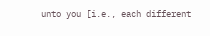unto you [i.e., each different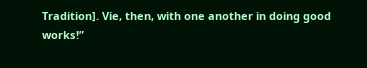Tradition]. Vie, then, with one another in doing good works!”